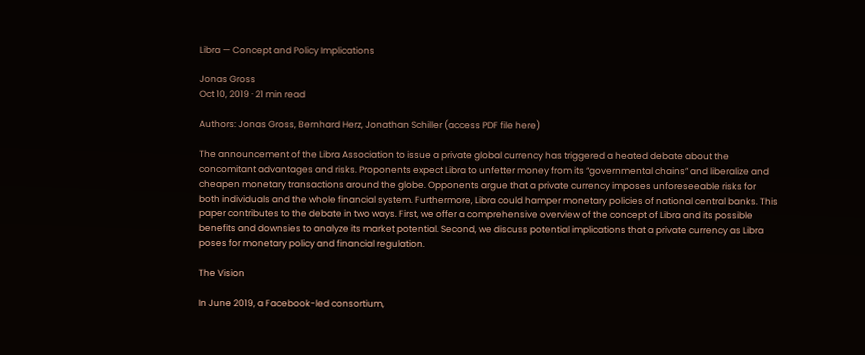Libra — Concept and Policy Implications

Jonas Gross
Oct 10, 2019 · 21 min read

Authors: Jonas Gross, Bernhard Herz, Jonathan Schiller (access PDF file here)

The announcement of the Libra Association to issue a private global currency has triggered a heated debate about the concomitant advantages and risks. Proponents expect Libra to unfetter money from its “governmental chains” and liberalize and cheapen monetary transactions around the globe. Opponents argue that a private currency imposes unforeseeable risks for both individuals and the whole financial system. Furthermore, Libra could hamper monetary policies of national central banks. This paper contributes to the debate in two ways. First, we offer a comprehensive overview of the concept of Libra and its possible benefits and downsies to analyze its market potential. Second, we discuss potential implications that a private currency as Libra poses for monetary policy and financial regulation.

The Vision

In June 2019, a Facebook-led consortium,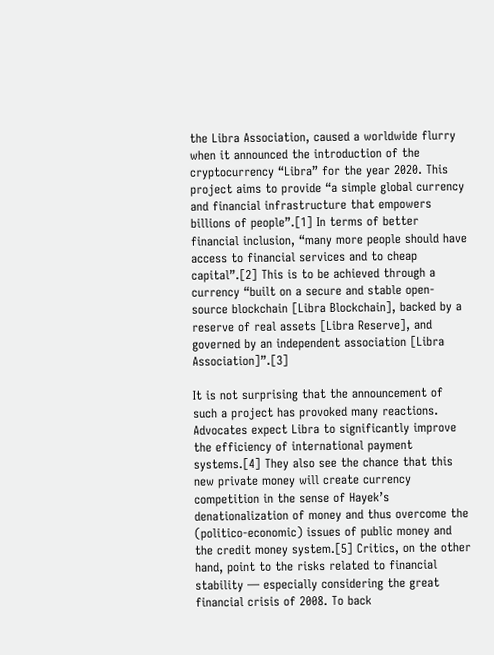the Libra Association, caused a worldwide flurry when it announced the introduction of the cryptocurrency “Libra” for the year 2020. This project aims to provide “a simple global currency and financial infrastructure that empowers billions of people”.[1] In terms of better financial inclusion, “many more people should have access to financial services and to cheap capital”.[2] This is to be achieved through a currency “built on a secure and stable open-source blockchain [Libra Blockchain], backed by a reserve of real assets [Libra Reserve], and governed by an independent association [Libra Association]”.[3]

It is not surprising that the announcement of such a project has provoked many reactions. Advocates expect Libra to significantly improve the efficiency of international payment systems.[4] They also see the chance that this new private money will create currency competition in the sense of Hayek’s denationalization of money and thus overcome the (politico-economic) issues of public money and the credit money system.[5] Critics, on the other hand, point to the risks related to financial stability — especially considering the great financial crisis of 2008. To back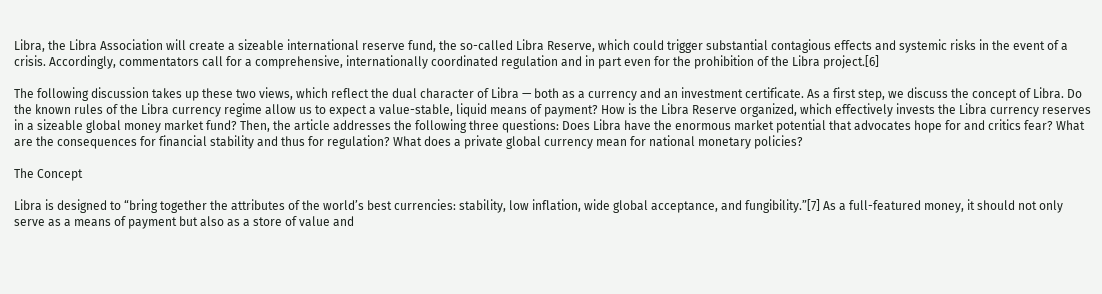Libra, the Libra Association will create a sizeable international reserve fund, the so-called Libra Reserve, which could trigger substantial contagious effects and systemic risks in the event of a crisis. Accordingly, commentators call for a comprehensive, internationally coordinated regulation and in part even for the prohibition of the Libra project.[6]

The following discussion takes up these two views, which reflect the dual character of Libra — both as a currency and an investment certificate. As a first step, we discuss the concept of Libra. Do the known rules of the Libra currency regime allow us to expect a value-stable, liquid means of payment? How is the Libra Reserve organized, which effectively invests the Libra currency reserves in a sizeable global money market fund? Then, the article addresses the following three questions: Does Libra have the enormous market potential that advocates hope for and critics fear? What are the consequences for financial stability and thus for regulation? What does a private global currency mean for national monetary policies?

The Concept

Libra is designed to “bring together the attributes of the world’s best currencies: stability, low inflation, wide global acceptance, and fungibility.”[7] As a full-featured money, it should not only serve as a means of payment but also as a store of value and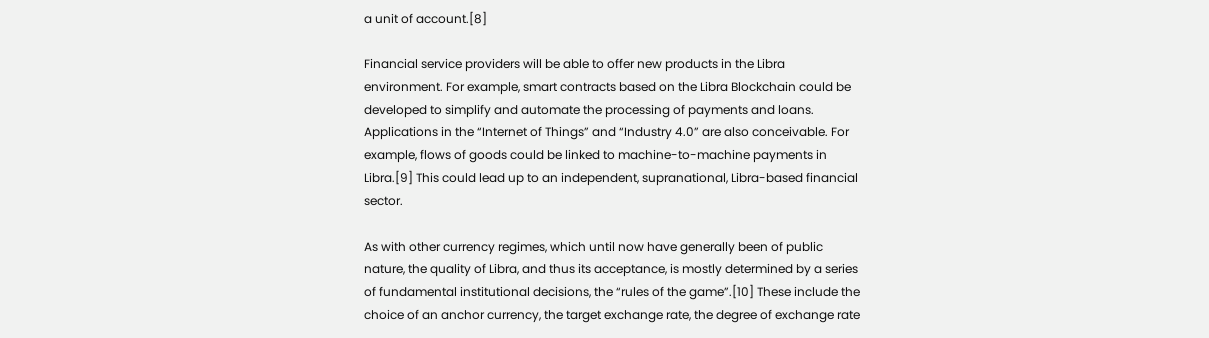a unit of account.[8]

Financial service providers will be able to offer new products in the Libra environment. For example, smart contracts based on the Libra Blockchain could be developed to simplify and automate the processing of payments and loans. Applications in the “Internet of Things” and “Industry 4.0” are also conceivable. For example, flows of goods could be linked to machine-to-machine payments in Libra.[9] This could lead up to an independent, supranational, Libra-based financial sector.

As with other currency regimes, which until now have generally been of public nature, the quality of Libra, and thus its acceptance, is mostly determined by a series of fundamental institutional decisions, the “rules of the game”.[10] These include the choice of an anchor currency, the target exchange rate, the degree of exchange rate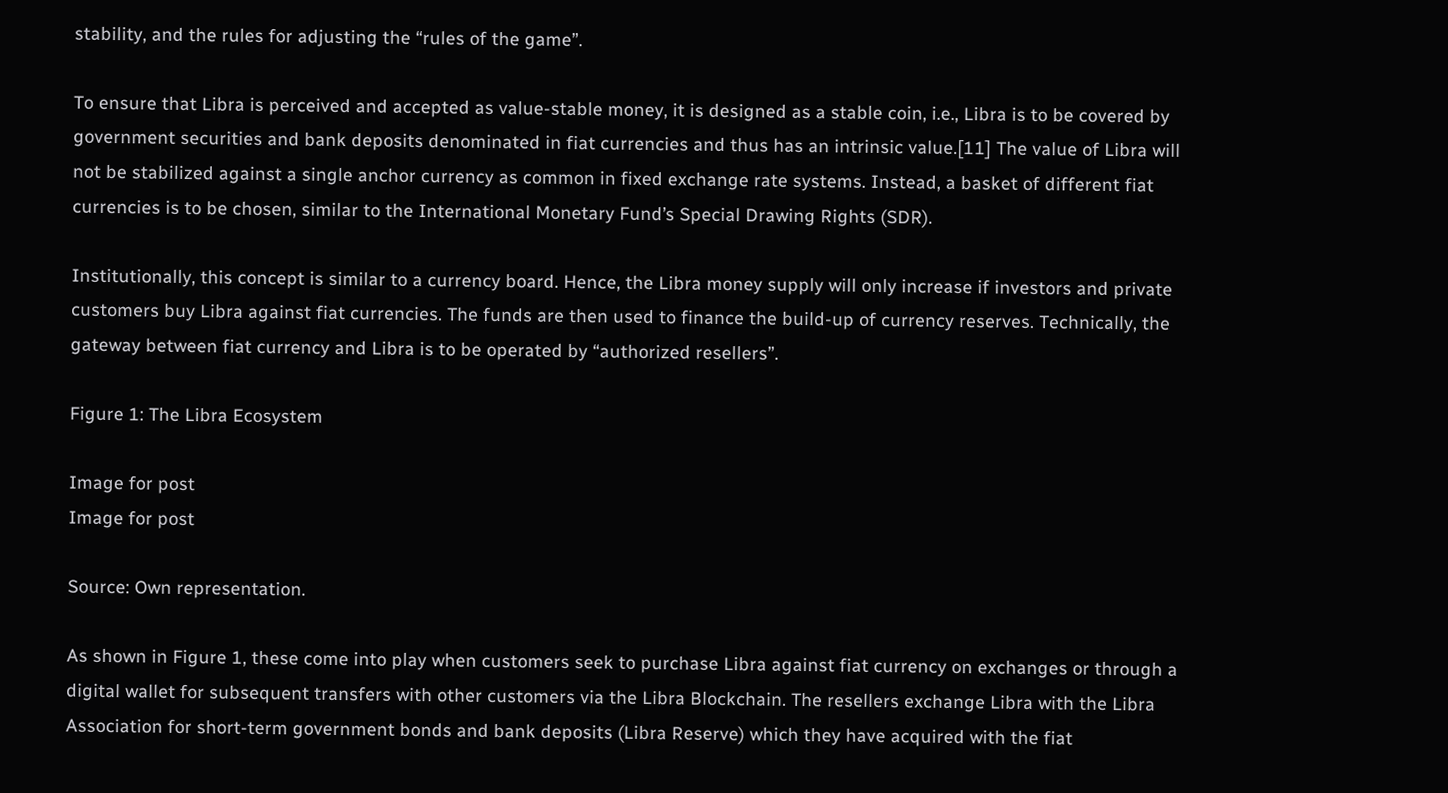stability, and the rules for adjusting the “rules of the game”.

To ensure that Libra is perceived and accepted as value-stable money, it is designed as a stable coin, i.e., Libra is to be covered by government securities and bank deposits denominated in fiat currencies and thus has an intrinsic value.[11] The value of Libra will not be stabilized against a single anchor currency as common in fixed exchange rate systems. Instead, a basket of different fiat currencies is to be chosen, similar to the International Monetary Fund’s Special Drawing Rights (SDR).

Institutionally, this concept is similar to a currency board. Hence, the Libra money supply will only increase if investors and private customers buy Libra against fiat currencies. The funds are then used to finance the build-up of currency reserves. Technically, the gateway between fiat currency and Libra is to be operated by “authorized resellers”.

Figure 1: The Libra Ecosystem

Image for post
Image for post

Source: Own representation.

As shown in Figure 1, these come into play when customers seek to purchase Libra against fiat currency on exchanges or through a digital wallet for subsequent transfers with other customers via the Libra Blockchain. The resellers exchange Libra with the Libra Association for short-term government bonds and bank deposits (Libra Reserve) which they have acquired with the fiat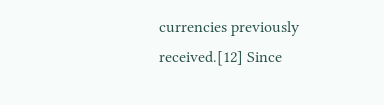currencies previously received.[12] Since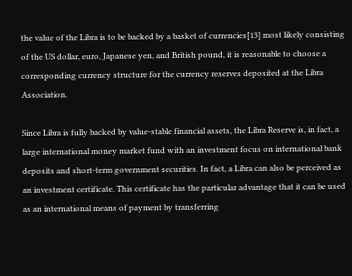the value of the Libra is to be backed by a basket of currencies[13] most likely consisting of the US dollar, euro, Japanese yen, and British pound, it is reasonable to choose a corresponding currency structure for the currency reserves deposited at the Libra Association.

Since Libra is fully backed by value-stable financial assets, the Libra Reserve is, in fact, a large international money market fund with an investment focus on international bank deposits and short-term government securities. In fact, a Libra can also be perceived as an investment certificate. This certificate has the particular advantage that it can be used as an international means of payment by transferring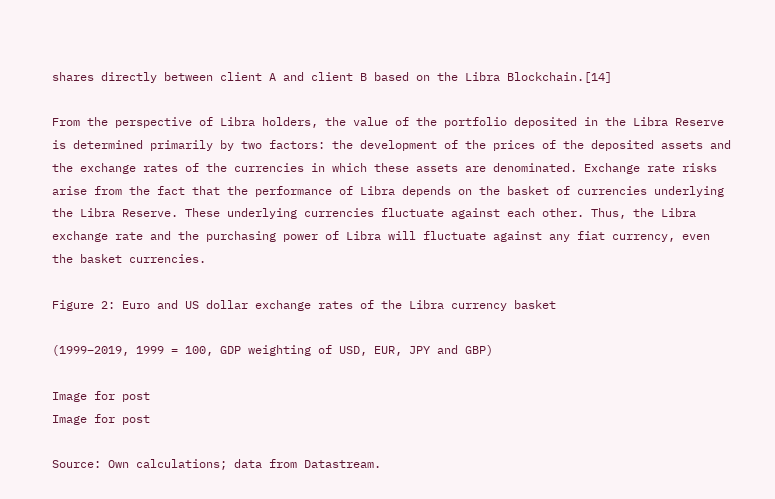shares directly between client A and client B based on the Libra Blockchain.[14]

From the perspective of Libra holders, the value of the portfolio deposited in the Libra Reserve is determined primarily by two factors: the development of the prices of the deposited assets and the exchange rates of the currencies in which these assets are denominated. Exchange rate risks arise from the fact that the performance of Libra depends on the basket of currencies underlying the Libra Reserve. These underlying currencies fluctuate against each other. Thus, the Libra exchange rate and the purchasing power of Libra will fluctuate against any fiat currency, even the basket currencies.

Figure 2: Euro and US dollar exchange rates of the Libra currency basket

(1999–2019, 1999 = 100, GDP weighting of USD, EUR, JPY and GBP)

Image for post
Image for post

Source: Own calculations; data from Datastream.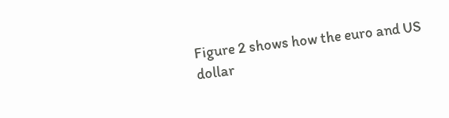Figure 2 shows how the euro and US dollar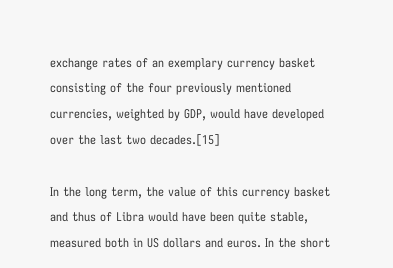exchange rates of an exemplary currency basket consisting of the four previously mentioned currencies, weighted by GDP, would have developed over the last two decades.[15]

In the long term, the value of this currency basket and thus of Libra would have been quite stable, measured both in US dollars and euros. In the short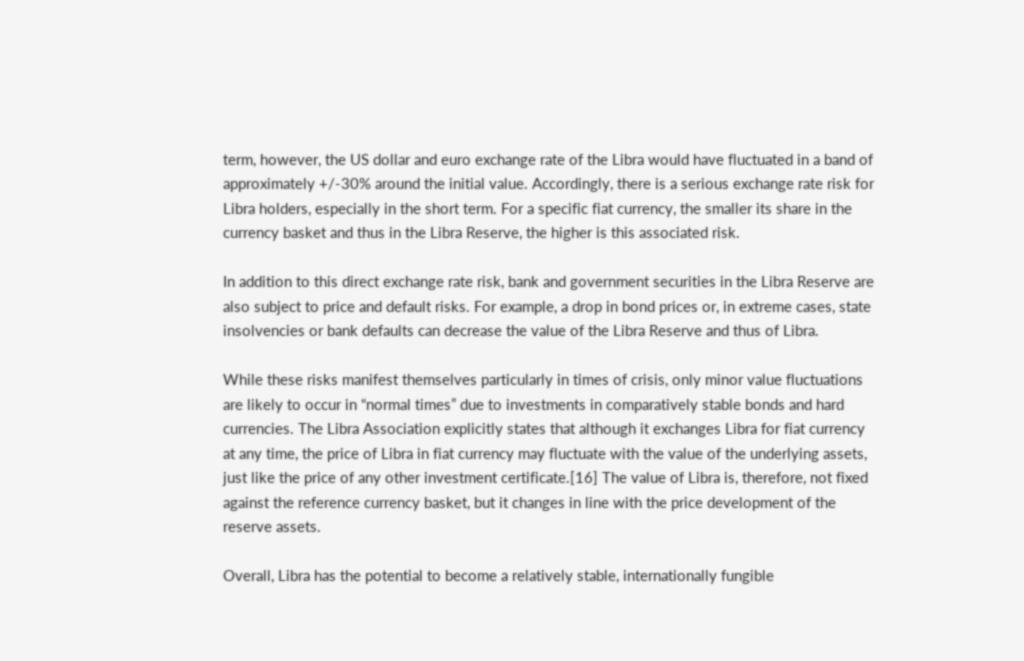term, however, the US dollar and euro exchange rate of the Libra would have fluctuated in a band of approximately +/-30% around the initial value. Accordingly, there is a serious exchange rate risk for Libra holders, especially in the short term. For a specific fiat currency, the smaller its share in the currency basket and thus in the Libra Reserve, the higher is this associated risk.

In addition to this direct exchange rate risk, bank and government securities in the Libra Reserve are also subject to price and default risks. For example, a drop in bond prices or, in extreme cases, state insolvencies or bank defaults can decrease the value of the Libra Reserve and thus of Libra.

While these risks manifest themselves particularly in times of crisis, only minor value fluctuations are likely to occur in “normal times” due to investments in comparatively stable bonds and hard currencies. The Libra Association explicitly states that although it exchanges Libra for fiat currency at any time, the price of Libra in fiat currency may fluctuate with the value of the underlying assets, just like the price of any other investment certificate.[16] The value of Libra is, therefore, not fixed against the reference currency basket, but it changes in line with the price development of the reserve assets.

Overall, Libra has the potential to become a relatively stable, internationally fungible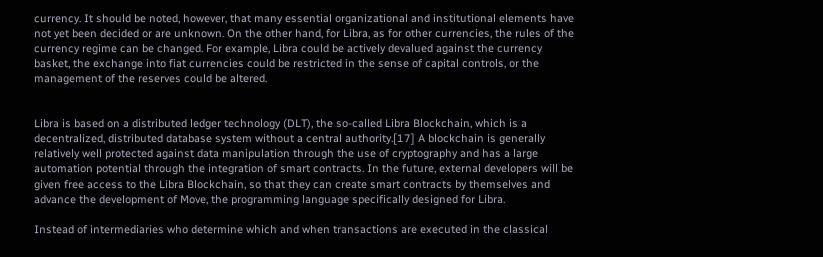currency. It should be noted, however, that many essential organizational and institutional elements have not yet been decided or are unknown. On the other hand, for Libra, as for other currencies, the rules of the currency regime can be changed. For example, Libra could be actively devalued against the currency basket, the exchange into fiat currencies could be restricted in the sense of capital controls, or the management of the reserves could be altered.


Libra is based on a distributed ledger technology (DLT), the so-called Libra Blockchain, which is a decentralized, distributed database system without a central authority.[17] A blockchain is generally relatively well protected against data manipulation through the use of cryptography and has a large automation potential through the integration of smart contracts. In the future, external developers will be given free access to the Libra Blockchain, so that they can create smart contracts by themselves and advance the development of Move, the programming language specifically designed for Libra.

Instead of intermediaries who determine which and when transactions are executed in the classical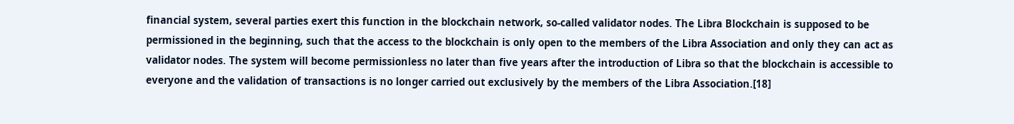financial system, several parties exert this function in the blockchain network, so-called validator nodes. The Libra Blockchain is supposed to be permissioned in the beginning, such that the access to the blockchain is only open to the members of the Libra Association and only they can act as validator nodes. The system will become permissionless no later than five years after the introduction of Libra so that the blockchain is accessible to everyone and the validation of transactions is no longer carried out exclusively by the members of the Libra Association.[18]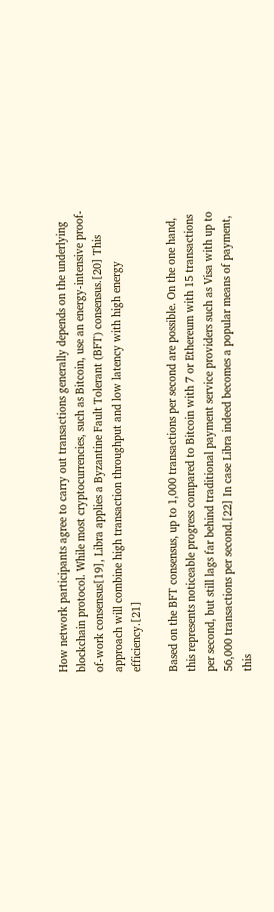How network participants agree to carry out transactions generally depends on the underlying blockchain protocol. While most cryptocurrencies, such as Bitcoin, use an energy-intensive proof-of-work consensus[19], Libra applies a Byzantine Fault Tolerant (BFT) consensus.[20] This approach will combine high transaction throughput and low latency with high energy efficiency.[21]

Based on the BFT consensus, up to 1,000 transactions per second are possible. On the one hand, this represents noticeable progress compared to Bitcoin with 7 or Ethereum with 15 transactions per second, but still lags far behind traditional payment service providers such as Visa with up to 56,000 transactions per second.[22] In case Libra indeed becomes a popular means of payment, this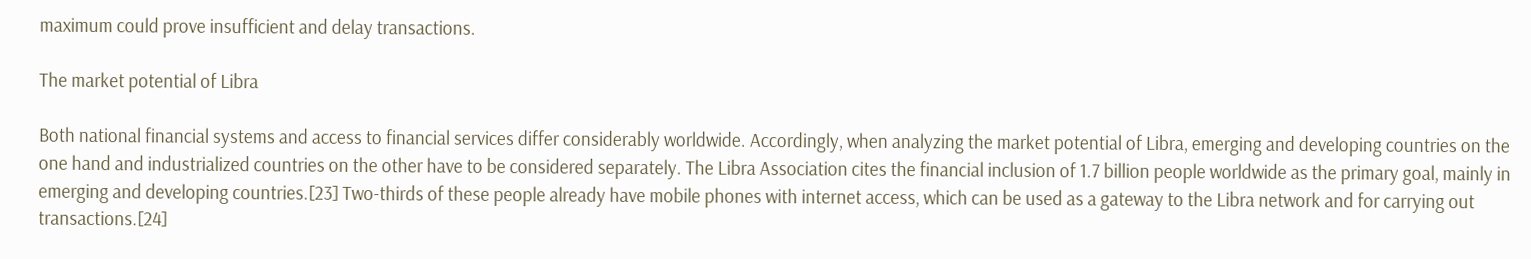maximum could prove insufficient and delay transactions.

The market potential of Libra

Both national financial systems and access to financial services differ considerably worldwide. Accordingly, when analyzing the market potential of Libra, emerging and developing countries on the one hand and industrialized countries on the other have to be considered separately. The Libra Association cites the financial inclusion of 1.7 billion people worldwide as the primary goal, mainly in emerging and developing countries.[23] Two-thirds of these people already have mobile phones with internet access, which can be used as a gateway to the Libra network and for carrying out transactions.[24]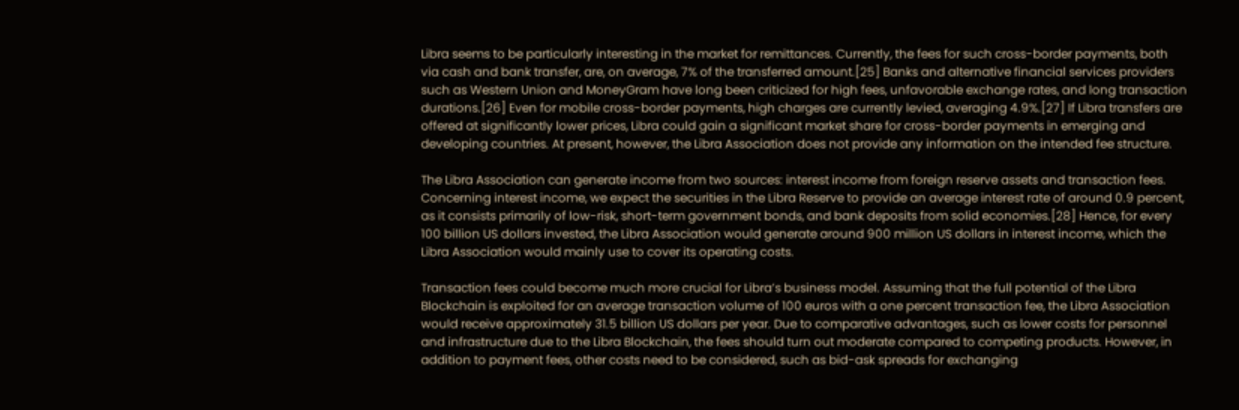Libra seems to be particularly interesting in the market for remittances. Currently, the fees for such cross-border payments, both via cash and bank transfer, are, on average, 7% of the transferred amount.[25] Banks and alternative financial services providers such as Western Union and MoneyGram have long been criticized for high fees, unfavorable exchange rates, and long transaction durations.[26] Even for mobile cross-border payments, high charges are currently levied, averaging 4.9%.[27] If Libra transfers are offered at significantly lower prices, Libra could gain a significant market share for cross-border payments in emerging and developing countries. At present, however, the Libra Association does not provide any information on the intended fee structure.

The Libra Association can generate income from two sources: interest income from foreign reserve assets and transaction fees. Concerning interest income, we expect the securities in the Libra Reserve to provide an average interest rate of around 0.9 percent, as it consists primarily of low-risk, short-term government bonds, and bank deposits from solid economies.[28] Hence, for every 100 billion US dollars invested, the Libra Association would generate around 900 million US dollars in interest income, which the Libra Association would mainly use to cover its operating costs.

Transaction fees could become much more crucial for Libra’s business model. Assuming that the full potential of the Libra Blockchain is exploited for an average transaction volume of 100 euros with a one percent transaction fee, the Libra Association would receive approximately 31.5 billion US dollars per year. Due to comparative advantages, such as lower costs for personnel and infrastructure due to the Libra Blockchain, the fees should turn out moderate compared to competing products. However, in addition to payment fees, other costs need to be considered, such as bid-ask spreads for exchanging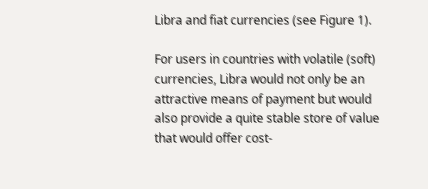Libra and fiat currencies (see Figure 1).

For users in countries with volatile (soft) currencies, Libra would not only be an attractive means of payment but would also provide a quite stable store of value that would offer cost-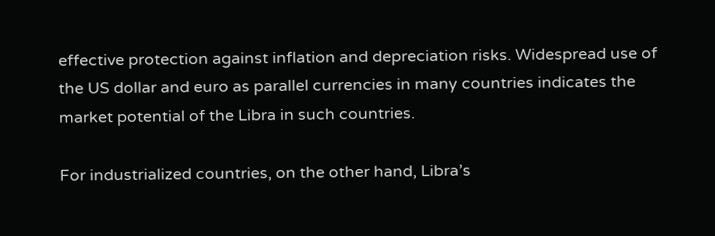effective protection against inflation and depreciation risks. Widespread use of the US dollar and euro as parallel currencies in many countries indicates the market potential of the Libra in such countries.

For industrialized countries, on the other hand, Libra’s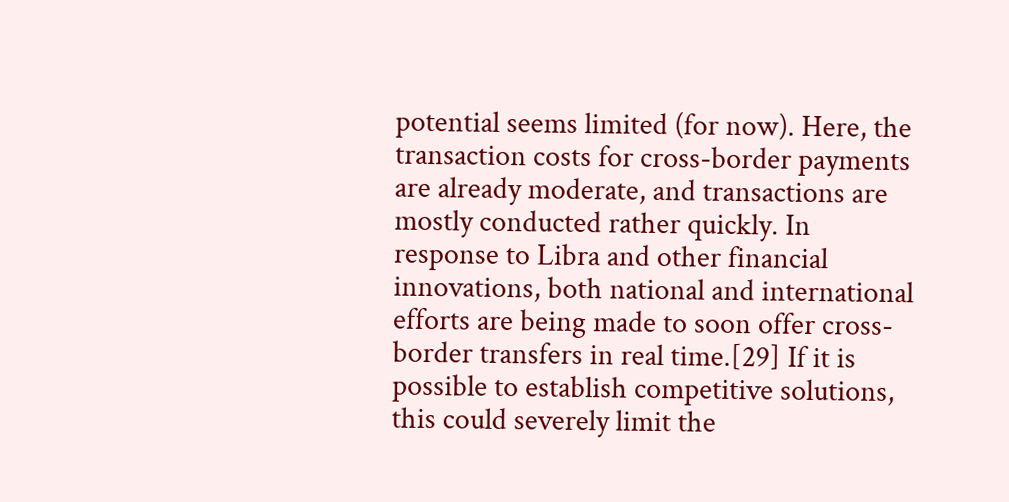potential seems limited (for now). Here, the transaction costs for cross-border payments are already moderate, and transactions are mostly conducted rather quickly. In response to Libra and other financial innovations, both national and international efforts are being made to soon offer cross-border transfers in real time.[29] If it is possible to establish competitive solutions, this could severely limit the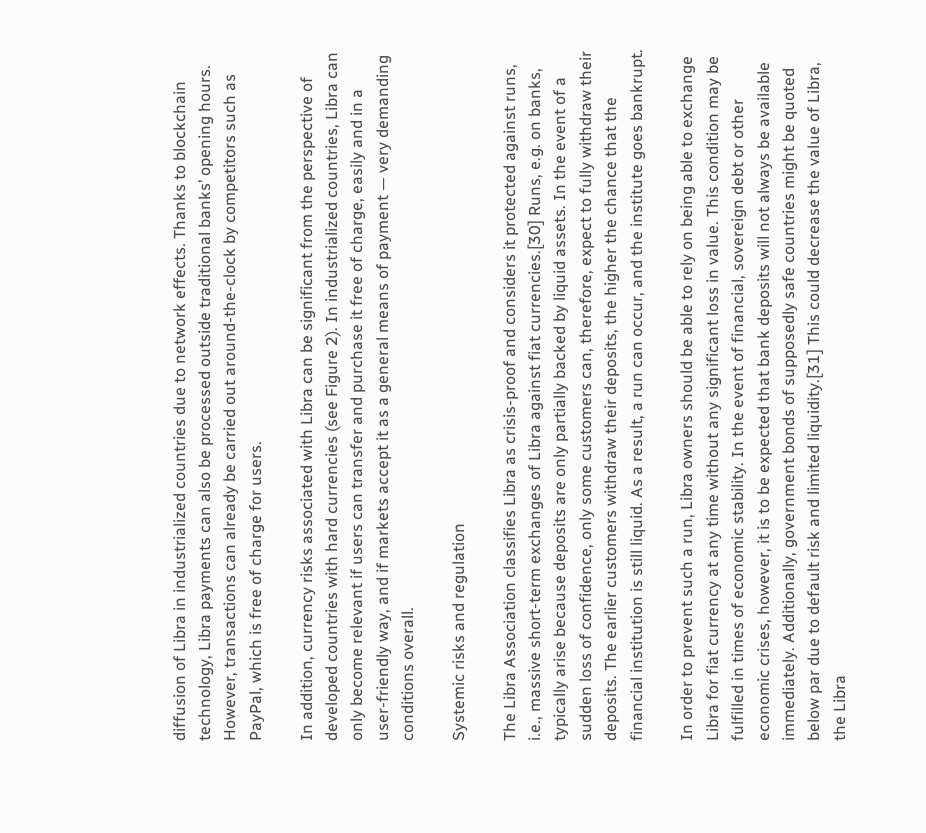diffusion of Libra in industrialized countries due to network effects. Thanks to blockchain technology, Libra payments can also be processed outside traditional banks’ opening hours. However, transactions can already be carried out around-the-clock by competitors such as PayPal, which is free of charge for users.

In addition, currency risks associated with Libra can be significant from the perspective of developed countries with hard currencies (see Figure 2). In industrialized countries, Libra can only become relevant if users can transfer and purchase it free of charge, easily and in a user-friendly way, and if markets accept it as a general means of payment — very demanding conditions overall.

Systemic risks and regulation

The Libra Association classifies Libra as crisis-proof and considers it protected against runs, i.e., massive short-term exchanges of Libra against fiat currencies.[30] Runs, e.g. on banks, typically arise because deposits are only partially backed by liquid assets. In the event of a sudden loss of confidence, only some customers can, therefore, expect to fully withdraw their deposits. The earlier customers withdraw their deposits, the higher the chance that the financial institution is still liquid. As a result, a run can occur, and the institute goes bankrupt.

In order to prevent such a run, Libra owners should be able to rely on being able to exchange Libra for fiat currency at any time without any significant loss in value. This condition may be fulfilled in times of economic stability. In the event of financial, sovereign debt or other economic crises, however, it is to be expected that bank deposits will not always be available immediately. Additionally, government bonds of supposedly safe countries might be quoted below par due to default risk and limited liquidity.[31] This could decrease the value of Libra, the Libra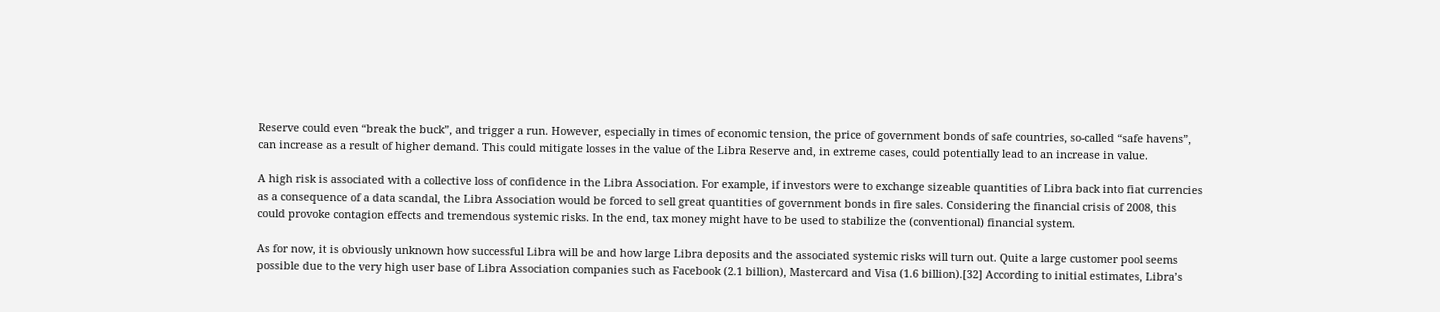Reserve could even “break the buck”, and trigger a run. However, especially in times of economic tension, the price of government bonds of safe countries, so-called “safe havens”, can increase as a result of higher demand. This could mitigate losses in the value of the Libra Reserve and, in extreme cases, could potentially lead to an increase in value.

A high risk is associated with a collective loss of confidence in the Libra Association. For example, if investors were to exchange sizeable quantities of Libra back into fiat currencies as a consequence of a data scandal, the Libra Association would be forced to sell great quantities of government bonds in fire sales. Considering the financial crisis of 2008, this could provoke contagion effects and tremendous systemic risks. In the end, tax money might have to be used to stabilize the (conventional) financial system.

As for now, it is obviously unknown how successful Libra will be and how large Libra deposits and the associated systemic risks will turn out. Quite a large customer pool seems possible due to the very high user base of Libra Association companies such as Facebook (2.1 billion), Mastercard and Visa (1.6 billion).[32] According to initial estimates, Libra’s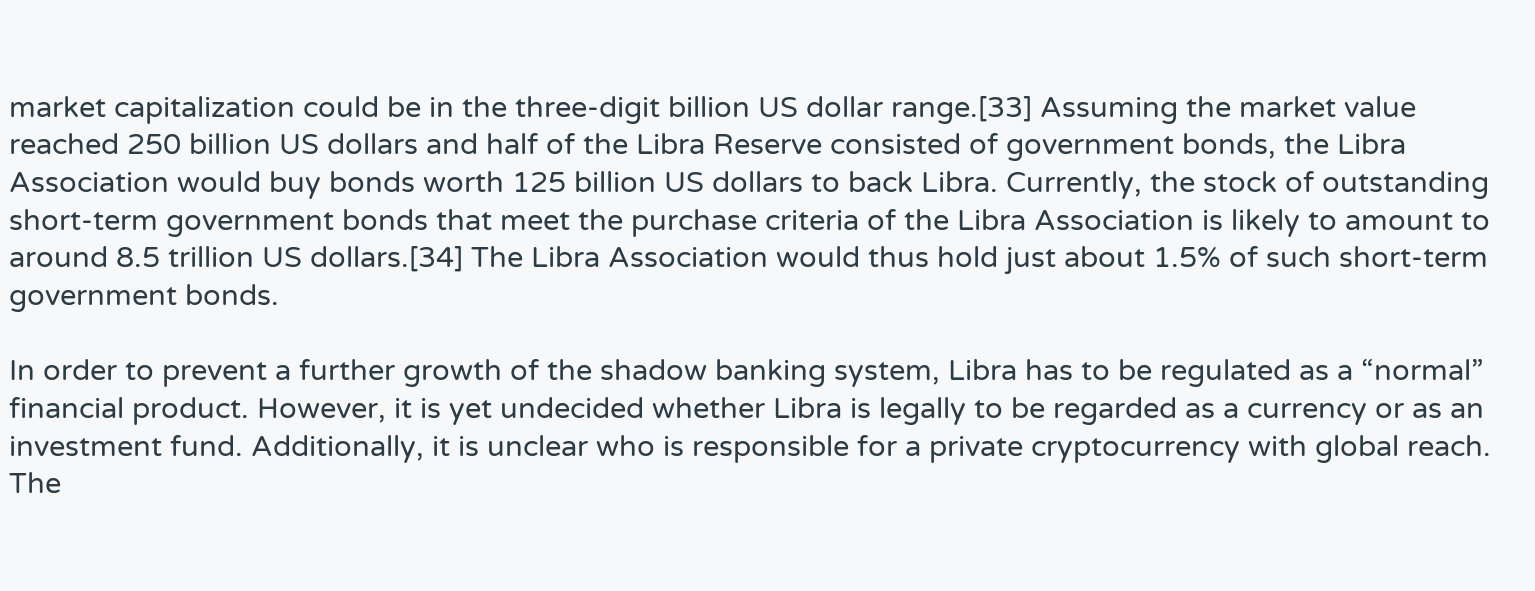market capitalization could be in the three-digit billion US dollar range.[33] Assuming the market value reached 250 billion US dollars and half of the Libra Reserve consisted of government bonds, the Libra Association would buy bonds worth 125 billion US dollars to back Libra. Currently, the stock of outstanding short-term government bonds that meet the purchase criteria of the Libra Association is likely to amount to around 8.5 trillion US dollars.[34] The Libra Association would thus hold just about 1.5% of such short-term government bonds.

In order to prevent a further growth of the shadow banking system, Libra has to be regulated as a “normal” financial product. However, it is yet undecided whether Libra is legally to be regarded as a currency or as an investment fund. Additionally, it is unclear who is responsible for a private cryptocurrency with global reach. The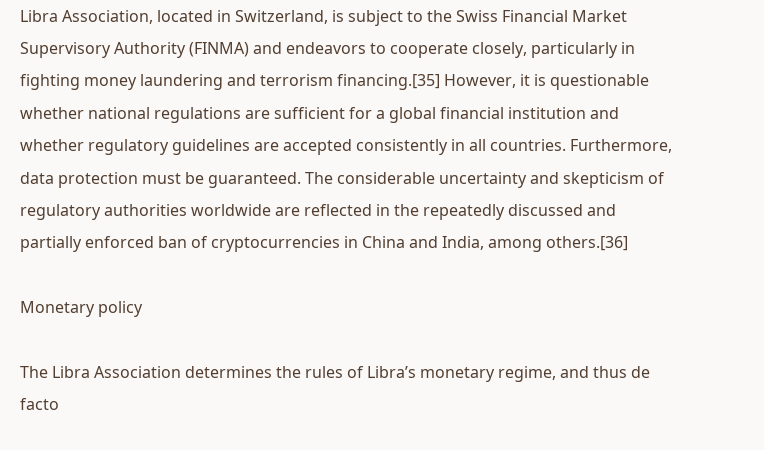Libra Association, located in Switzerland, is subject to the Swiss Financial Market Supervisory Authority (FINMA) and endeavors to cooperate closely, particularly in fighting money laundering and terrorism financing.[35] However, it is questionable whether national regulations are sufficient for a global financial institution and whether regulatory guidelines are accepted consistently in all countries. Furthermore, data protection must be guaranteed. The considerable uncertainty and skepticism of regulatory authorities worldwide are reflected in the repeatedly discussed and partially enforced ban of cryptocurrencies in China and India, among others.[36]

Monetary policy

The Libra Association determines the rules of Libra’s monetary regime, and thus de facto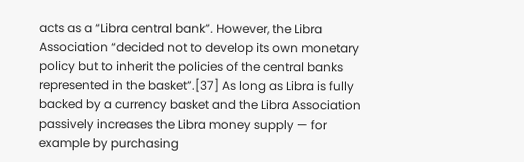acts as a “Libra central bank”. However, the Libra Association “decided not to develop its own monetary policy but to inherit the policies of the central banks represented in the basket”.[37] As long as Libra is fully backed by a currency basket and the Libra Association passively increases the Libra money supply — for example by purchasing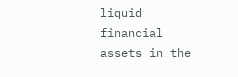liquid financial assets in the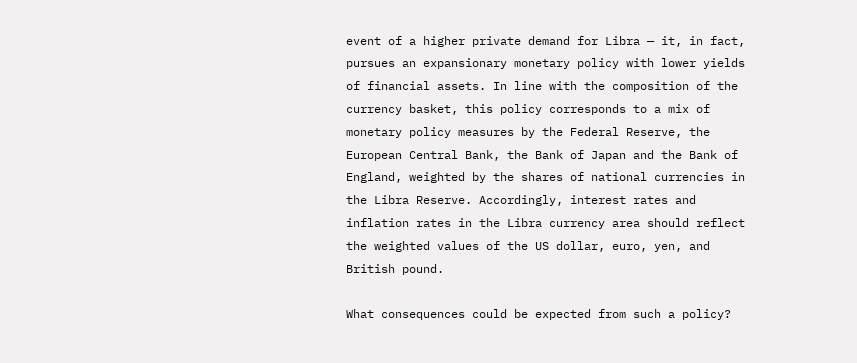event of a higher private demand for Libra — it, in fact, pursues an expansionary monetary policy with lower yields of financial assets. In line with the composition of the currency basket, this policy corresponds to a mix of monetary policy measures by the Federal Reserve, the European Central Bank, the Bank of Japan and the Bank of England, weighted by the shares of national currencies in the Libra Reserve. Accordingly, interest rates and inflation rates in the Libra currency area should reflect the weighted values of the US dollar, euro, yen, and British pound.

What consequences could be expected from such a policy?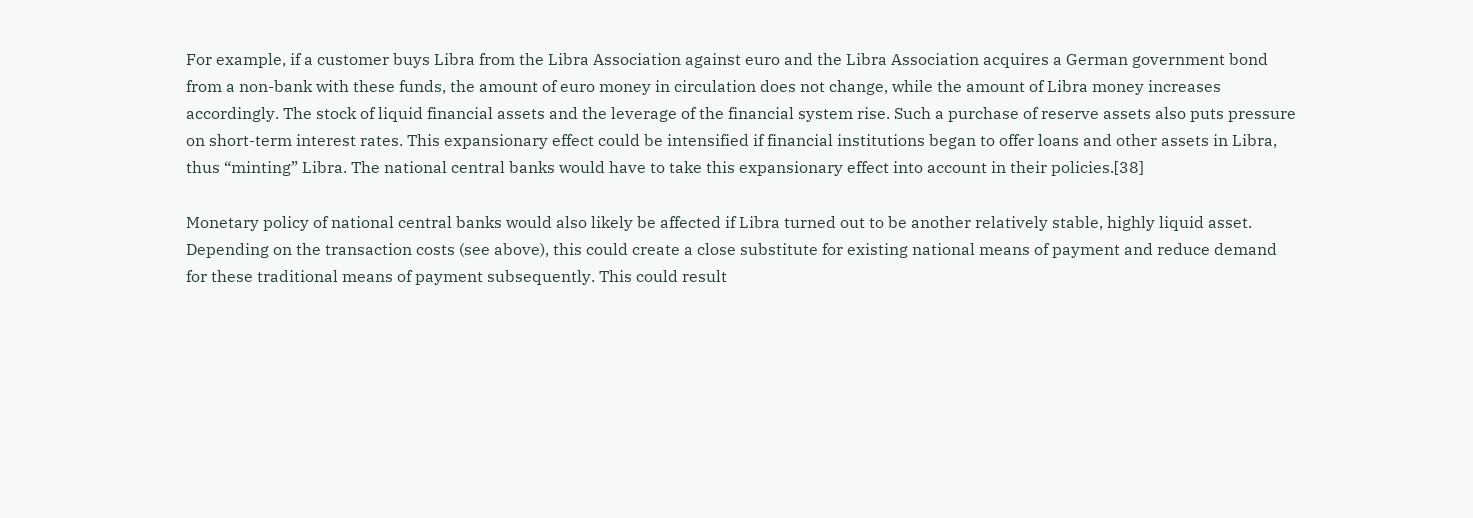For example, if a customer buys Libra from the Libra Association against euro and the Libra Association acquires a German government bond from a non-bank with these funds, the amount of euro money in circulation does not change, while the amount of Libra money increases accordingly. The stock of liquid financial assets and the leverage of the financial system rise. Such a purchase of reserve assets also puts pressure on short-term interest rates. This expansionary effect could be intensified if financial institutions began to offer loans and other assets in Libra, thus “minting” Libra. The national central banks would have to take this expansionary effect into account in their policies.[38]

Monetary policy of national central banks would also likely be affected if Libra turned out to be another relatively stable, highly liquid asset. Depending on the transaction costs (see above), this could create a close substitute for existing national means of payment and reduce demand for these traditional means of payment subsequently. This could result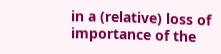in a (relative) loss of importance of the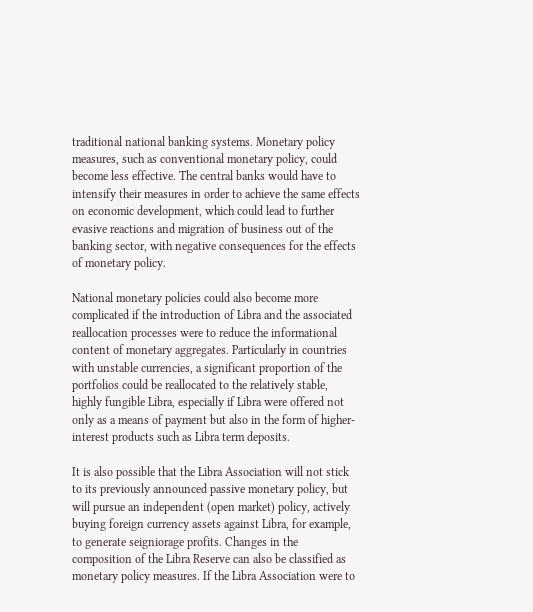traditional national banking systems. Monetary policy measures, such as conventional monetary policy, could become less effective. The central banks would have to intensify their measures in order to achieve the same effects on economic development, which could lead to further evasive reactions and migration of business out of the banking sector, with negative consequences for the effects of monetary policy.

National monetary policies could also become more complicated if the introduction of Libra and the associated reallocation processes were to reduce the informational content of monetary aggregates. Particularly in countries with unstable currencies, a significant proportion of the portfolios could be reallocated to the relatively stable, highly fungible Libra, especially if Libra were offered not only as a means of payment but also in the form of higher-interest products such as Libra term deposits.

It is also possible that the Libra Association will not stick to its previously announced passive monetary policy, but will pursue an independent (open market) policy, actively buying foreign currency assets against Libra, for example, to generate seigniorage profits. Changes in the composition of the Libra Reserve can also be classified as monetary policy measures. If the Libra Association were to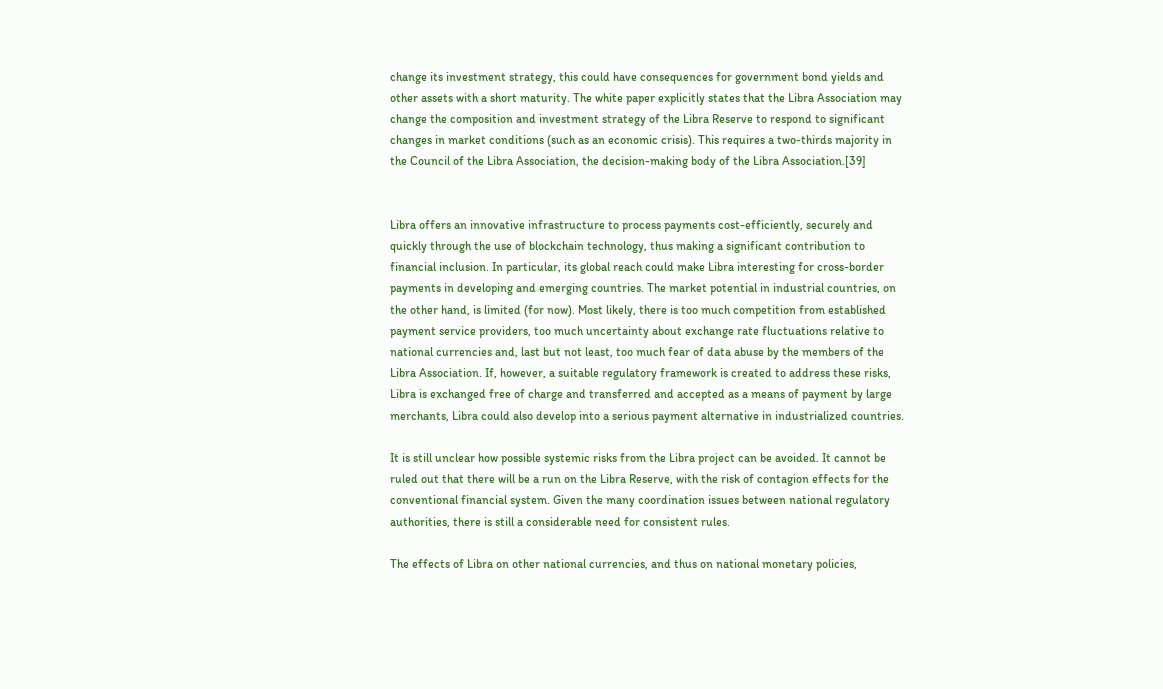change its investment strategy, this could have consequences for government bond yields and other assets with a short maturity. The white paper explicitly states that the Libra Association may change the composition and investment strategy of the Libra Reserve to respond to significant changes in market conditions (such as an economic crisis). This requires a two-thirds majority in the Council of the Libra Association, the decision-making body of the Libra Association.[39]


Libra offers an innovative infrastructure to process payments cost-efficiently, securely and quickly through the use of blockchain technology, thus making a significant contribution to financial inclusion. In particular, its global reach could make Libra interesting for cross-border payments in developing and emerging countries. The market potential in industrial countries, on the other hand, is limited (for now). Most likely, there is too much competition from established payment service providers, too much uncertainty about exchange rate fluctuations relative to national currencies and, last but not least, too much fear of data abuse by the members of the Libra Association. If, however, a suitable regulatory framework is created to address these risks, Libra is exchanged free of charge and transferred and accepted as a means of payment by large merchants, Libra could also develop into a serious payment alternative in industrialized countries.

It is still unclear how possible systemic risks from the Libra project can be avoided. It cannot be ruled out that there will be a run on the Libra Reserve, with the risk of contagion effects for the conventional financial system. Given the many coordination issues between national regulatory authorities, there is still a considerable need for consistent rules.

The effects of Libra on other national currencies, and thus on national monetary policies,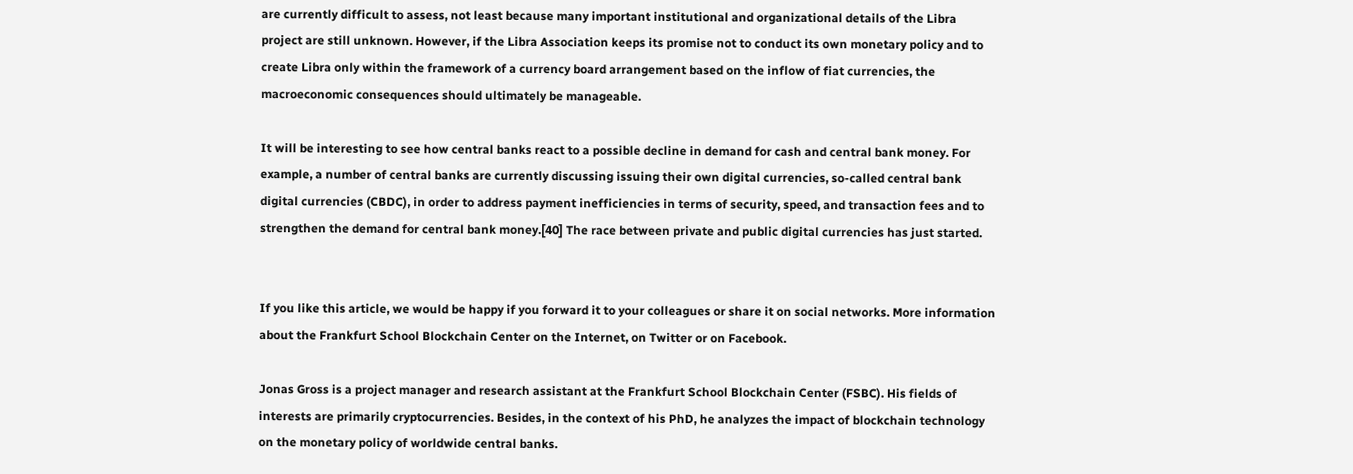are currently difficult to assess, not least because many important institutional and organizational details of the Libra project are still unknown. However, if the Libra Association keeps its promise not to conduct its own monetary policy and to create Libra only within the framework of a currency board arrangement based on the inflow of fiat currencies, the macroeconomic consequences should ultimately be manageable.

It will be interesting to see how central banks react to a possible decline in demand for cash and central bank money. For example, a number of central banks are currently discussing issuing their own digital currencies, so-called central bank digital currencies (CBDC), in order to address payment inefficiencies in terms of security, speed, and transaction fees and to strengthen the demand for central bank money.[40] The race between private and public digital currencies has just started.


If you like this article, we would be happy if you forward it to your colleagues or share it on social networks. More information about the Frankfurt School Blockchain Center on the Internet, on Twitter or on Facebook.

Jonas Gross is a project manager and research assistant at the Frankfurt School Blockchain Center (FSBC). His fields of interests are primarily cryptocurrencies. Besides, in the context of his PhD, he analyzes the impact of blockchain technology on the monetary policy of worldwide central banks.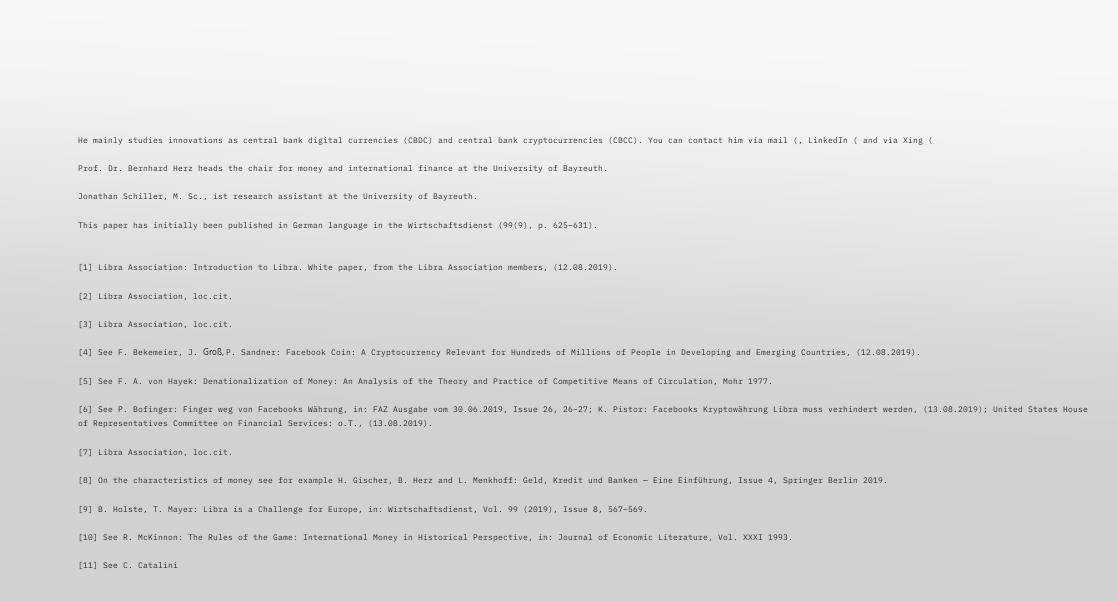He mainly studies innovations as central bank digital currencies (CBDC) and central bank cryptocurrencies (CBCC). You can contact him via mail (, LinkedIn ( and via Xing (

Prof. Dr. Bernhard Herz heads the chair for money and international finance at the University of Bayreuth.

Jonathan Schiller, M. Sc., ist research assistant at the University of Bayreuth.

This paper has initially been published in German language in the Wirtschaftsdienst (99(9), p. 625–631).


[1] Libra Association: Introduction to Libra. White paper, from the Libra Association members, (12.08.2019).

[2] Libra Association, loc.cit.

[3] Libra Association, loc.cit.

[4] See F. Bekemeier, J. Groß, P. Sandner: Facebook Coin: A Cryptocurrency Relevant for Hundreds of Millions of People in Developing and Emerging Countries, (12.08.2019).

[5] See F. A. von Hayek: Denationalization of Money: An Analysis of the Theory and Practice of Competitive Means of Circulation, Mohr 1977.

[6] See P. Bofinger: Finger weg von Facebooks Währung, in: FAZ Ausgabe vom 30.06.2019, Issue 26, 26–27; K. Pistor: Facebooks Kryptowährung Libra muss verhindert werden, (13.08.2019); United States House of Representatives Committee on Financial Services: o.T., (13.08.2019).

[7] Libra Association, loc.cit.

[8] On the characteristics of money see for example H. Gischer, B. Herz and L. Menkhoff: Geld, Kredit und Banken — Eine Einführung, Issue 4, Springer Berlin 2019.

[9] B. Holste, T. Mayer: Libra is a Challenge for Europe, in: Wirtschaftsdienst, Vol. 99 (2019), Issue 8, 567–569.

[10] See R. McKinnon: The Rules of the Game: International Money in Historical Perspective, in: Journal of Economic Literature, Vol. XXXI 1993.

[11] See C. Catalini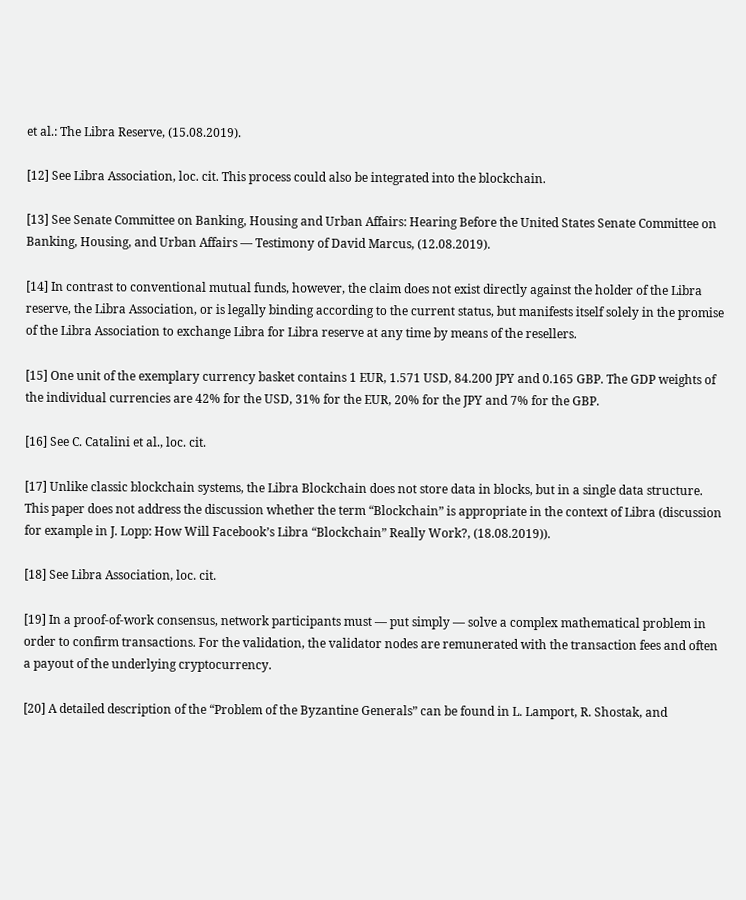et al.: The Libra Reserve, (15.08.2019).

[12] See Libra Association, loc. cit. This process could also be integrated into the blockchain.

[13] See Senate Committee on Banking, Housing and Urban Affairs: Hearing Before the United States Senate Committee on Banking, Housing, and Urban Affairs — Testimony of David Marcus, (12.08.2019).

[14] In contrast to conventional mutual funds, however, the claim does not exist directly against the holder of the Libra reserve, the Libra Association, or is legally binding according to the current status, but manifests itself solely in the promise of the Libra Association to exchange Libra for Libra reserve at any time by means of the resellers.

[15] One unit of the exemplary currency basket contains 1 EUR, 1.571 USD, 84.200 JPY and 0.165 GBP. The GDP weights of the individual currencies are 42% for the USD, 31% for the EUR, 20% for the JPY and 7% for the GBP.

[16] See C. Catalini et al., loc. cit.

[17] Unlike classic blockchain systems, the Libra Blockchain does not store data in blocks, but in a single data structure. This paper does not address the discussion whether the term “Blockchain” is appropriate in the context of Libra (discussion for example in J. Lopp: How Will Facebook’s Libra “Blockchain” Really Work?, (18.08.2019)).

[18] See Libra Association, loc. cit.

[19] In a proof-of-work consensus, network participants must — put simply — solve a complex mathematical problem in order to confirm transactions. For the validation, the validator nodes are remunerated with the transaction fees and often a payout of the underlying cryptocurrency.

[20] A detailed description of the “Problem of the Byzantine Generals” can be found in L. Lamport, R. Shostak, and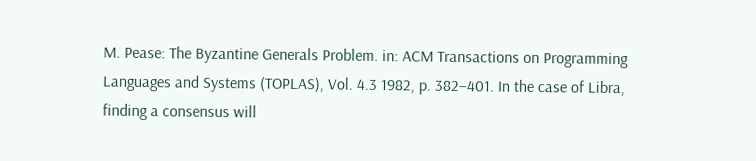M. Pease: The Byzantine Generals Problem. in: ACM Transactions on Programming Languages and Systems (TOPLAS), Vol. 4.3 1982, p. 382–401. In the case of Libra, finding a consensus will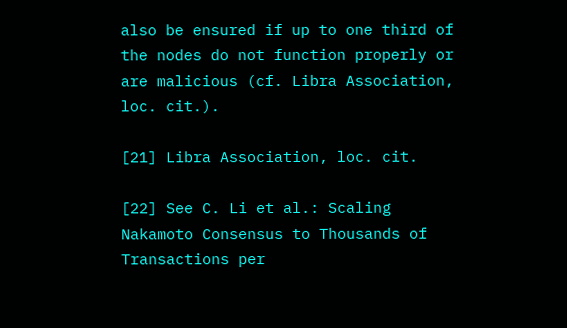also be ensured if up to one third of the nodes do not function properly or are malicious (cf. Libra Association, loc. cit.).

[21] Libra Association, loc. cit.

[22] See C. Li et al.: Scaling Nakamoto Consensus to Thousands of Transactions per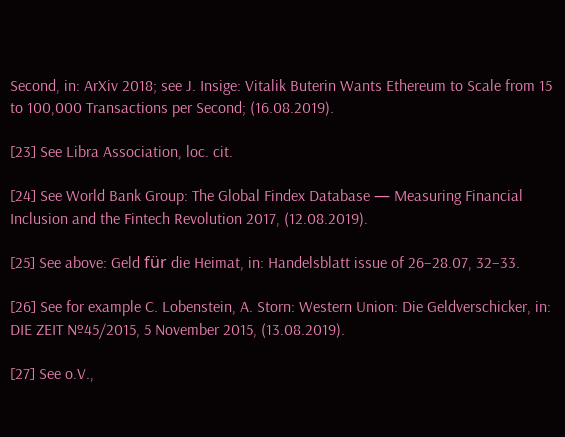Second, in: ArXiv 2018; see J. Insige: Vitalik Buterin Wants Ethereum to Scale from 15 to 100,000 Transactions per Second; (16.08.2019).

[23] See Libra Association, loc. cit.

[24] See World Bank Group: The Global Findex Database — Measuring Financial Inclusion and the Fintech Revolution 2017, (12.08.2019).

[25] See above: Geld für die Heimat, in: Handelsblatt issue of 26–28.07, 32–33.

[26] See for example C. Lobenstein, A. Storn: Western Union: Die Geldverschicker, in: DIE ZEIT №45/2015, 5 November 2015, (13.08.2019).

[27] See o.V.,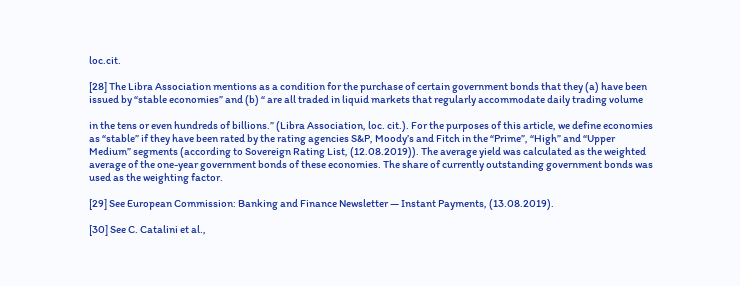loc.cit.

[28] The Libra Association mentions as a condition for the purchase of certain government bonds that they (a) have been issued by “stable economies” and (b) “ are all traded in liquid markets that regularly accommodate daily trading volume

in the tens or even hundreds of billions.” (Libra Association, loc. cit.). For the purposes of this article, we define economies as “stable” if they have been rated by the rating agencies S&P, Moody’s and Fitch in the “Prime”, “High” and “Upper Medium” segments (according to Sovereign Rating List, (12.08.2019)). The average yield was calculated as the weighted average of the one-year government bonds of these economies. The share of currently outstanding government bonds was used as the weighting factor.

[29] See European Commission: Banking and Finance Newsletter — Instant Payments, (13.08.2019).

[30] See C. Catalini et al.,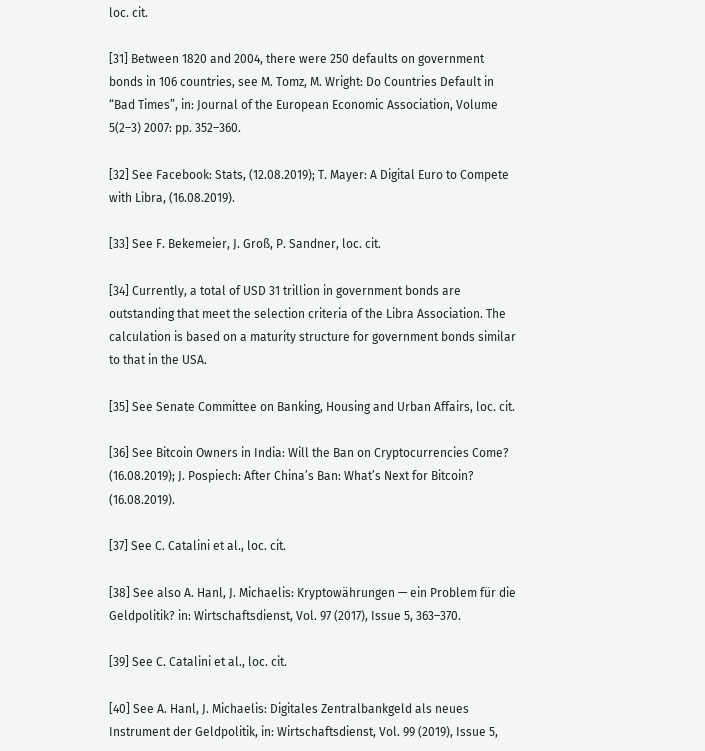loc. cit.

[31] Between 1820 and 2004, there were 250 defaults on government bonds in 106 countries, see M. Tomz, M. Wright: Do Countries Default in “Bad Times”, in: Journal of the European Economic Association, Volume 5(2–3) 2007: pp. 352–360.

[32] See Facebook: Stats, (12.08.2019); T. Mayer: A Digital Euro to Compete with Libra, (16.08.2019).

[33] See F. Bekemeier, J. Groß, P. Sandner, loc. cit.

[34] Currently, a total of USD 31 trillion in government bonds are outstanding that meet the selection criteria of the Libra Association. The calculation is based on a maturity structure for government bonds similar to that in the USA.

[35] See Senate Committee on Banking, Housing and Urban Affairs, loc. cit.

[36] See Bitcoin Owners in India: Will the Ban on Cryptocurrencies Come? (16.08.2019); J. Pospiech: After China’s Ban: What’s Next for Bitcoin? (16.08.2019).

[37] See C. Catalini et al., loc. cit.

[38] See also A. Hanl, J. Michaelis: Kryptowährungen — ein Problem für die Geldpolitik? in: Wirtschaftsdienst, Vol. 97 (2017), Issue 5, 363–370.

[39] See C. Catalini et al., loc. cit.

[40] See A. Hanl, J. Michaelis: Digitales Zentralbankgeld als neues Instrument der Geldpolitik, in: Wirtschaftsdienst, Vol. 99 (2019), Issue 5,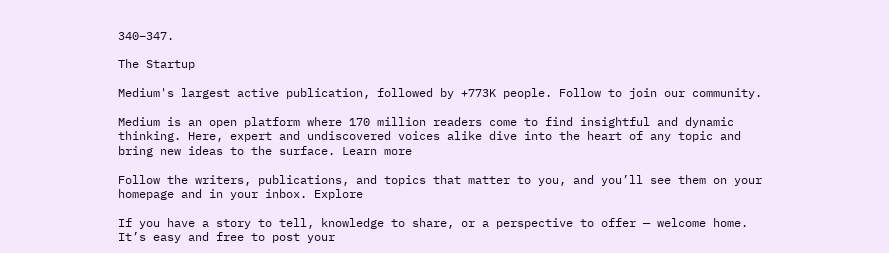340–347.

The Startup

Medium's largest active publication, followed by +773K people. Follow to join our community.

Medium is an open platform where 170 million readers come to find insightful and dynamic thinking. Here, expert and undiscovered voices alike dive into the heart of any topic and bring new ideas to the surface. Learn more

Follow the writers, publications, and topics that matter to you, and you’ll see them on your homepage and in your inbox. Explore

If you have a story to tell, knowledge to share, or a perspective to offer — welcome home. It’s easy and free to post your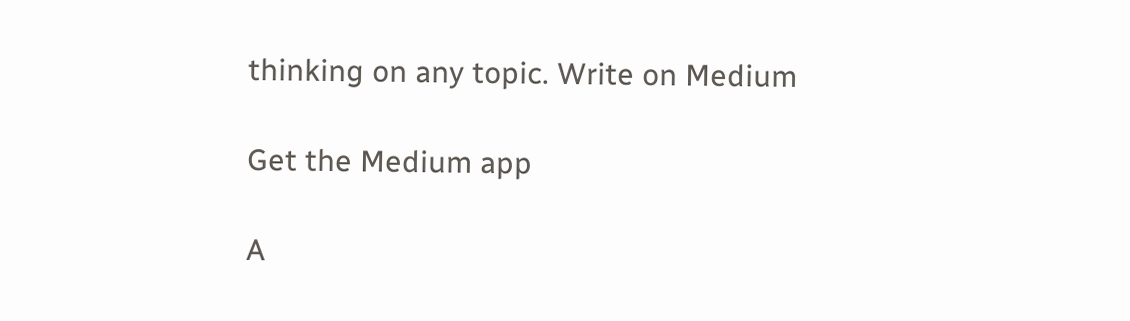thinking on any topic. Write on Medium

Get the Medium app

A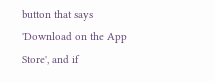button that says 'Download on the App Store', and if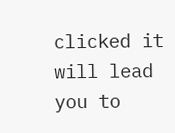clicked it will lead you to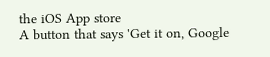the iOS App store
A button that says 'Get it on, Google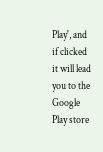Play', and if clicked it will lead you to the Google Play store